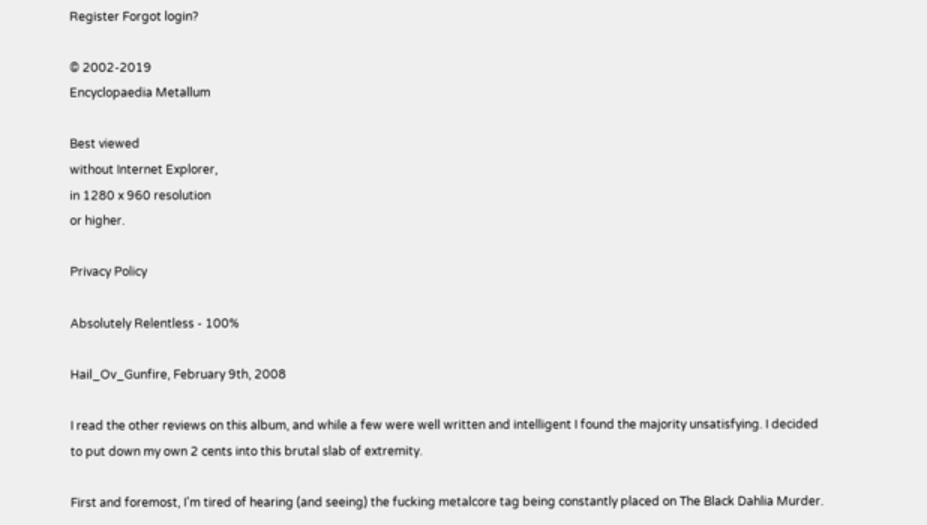Register Forgot login?

© 2002-2019
Encyclopaedia Metallum

Best viewed
without Internet Explorer,
in 1280 x 960 resolution
or higher.

Privacy Policy

Absolutely Relentless - 100%

Hail_Ov_Gunfire, February 9th, 2008

I read the other reviews on this album, and while a few were well written and intelligent I found the majority unsatisfying. I decided to put down my own 2 cents into this brutal slab of extremity.

First and foremost, I'm tired of hearing (and seeing) the fucking metalcore tag being constantly placed on The Black Dahlia Murder.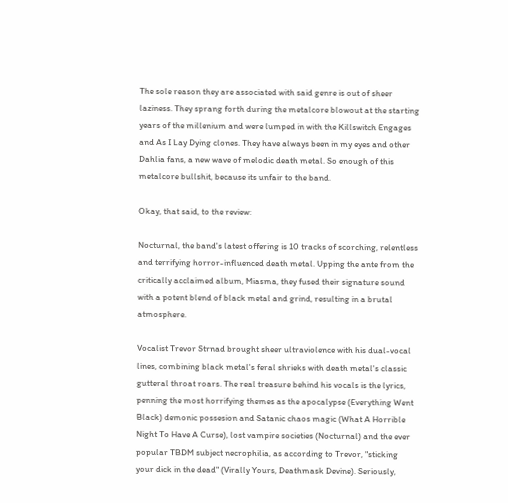The sole reason they are associated with said genre is out of sheer laziness. They sprang forth during the metalcore blowout at the starting years of the millenium and were lumped in with the Killswitch Engages and As I Lay Dying clones. They have always been in my eyes and other Dahlia fans, a new wave of melodic death metal. So enough of this metalcore bullshit, because its unfair to the band.

Okay, that said, to the review:

Nocturnal, the band's latest offering is 10 tracks of scorching, relentless and terrifying horror-influenced death metal. Upping the ante from the critically acclaimed album, Miasma, they fused their signature sound with a potent blend of black metal and grind, resulting in a brutal atmosphere.

Vocalist Trevor Strnad brought sheer ultraviolence with his dual-vocal lines, combining black metal's feral shrieks with death metal's classic gutteral throat roars. The real treasure behind his vocals is the lyrics, penning the most horrifying themes as the apocalypse (Everything Went Black) demonic possesion and Satanic chaos magic (What A Horrible Night To Have A Curse), lost vampire societies (Nocturnal) and the ever popular TBDM subject necrophilia, as according to Trevor, "sticking your dick in the dead" (Virally Yours, Deathmask Devine). Seriously,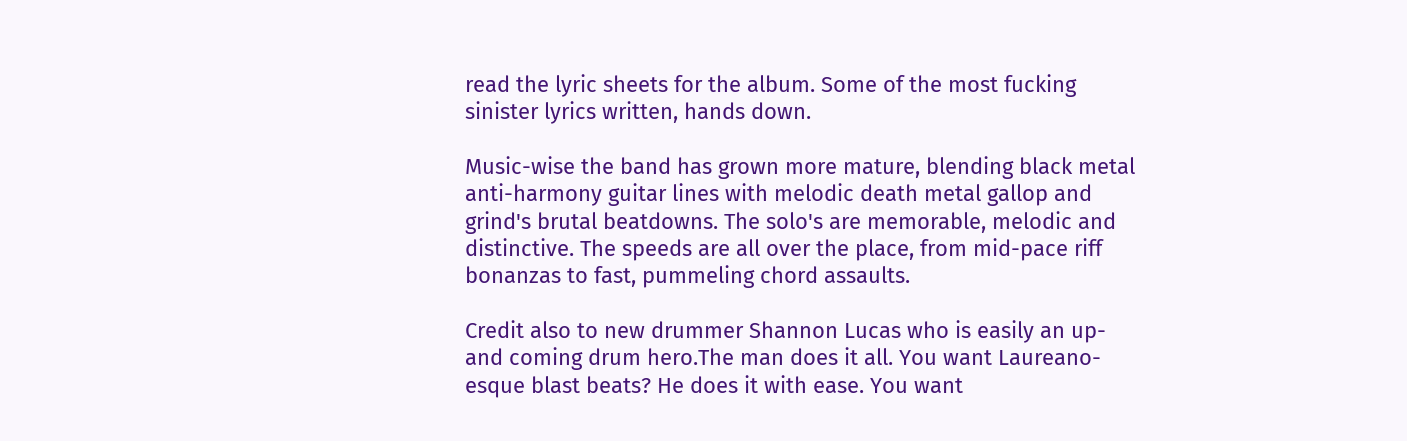read the lyric sheets for the album. Some of the most fucking sinister lyrics written, hands down.

Music-wise the band has grown more mature, blending black metal anti-harmony guitar lines with melodic death metal gallop and grind's brutal beatdowns. The solo's are memorable, melodic and distinctive. The speeds are all over the place, from mid-pace riff bonanzas to fast, pummeling chord assaults.

Credit also to new drummer Shannon Lucas who is easily an up-and coming drum hero.The man does it all. You want Laureano-esque blast beats? He does it with ease. You want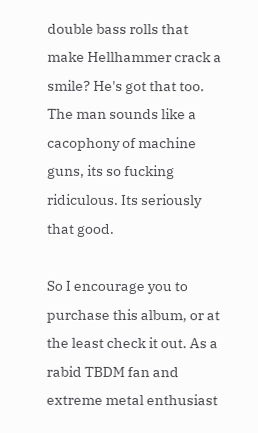double bass rolls that make Hellhammer crack a smile? He's got that too. The man sounds like a cacophony of machine guns, its so fucking ridiculous. Its seriously that good.

So I encourage you to purchase this album, or at the least check it out. As a rabid TBDM fan and extreme metal enthusiast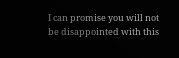I can promise you will not be disappointed with this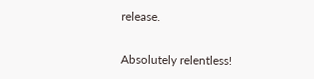release.

Absolutely relentless!